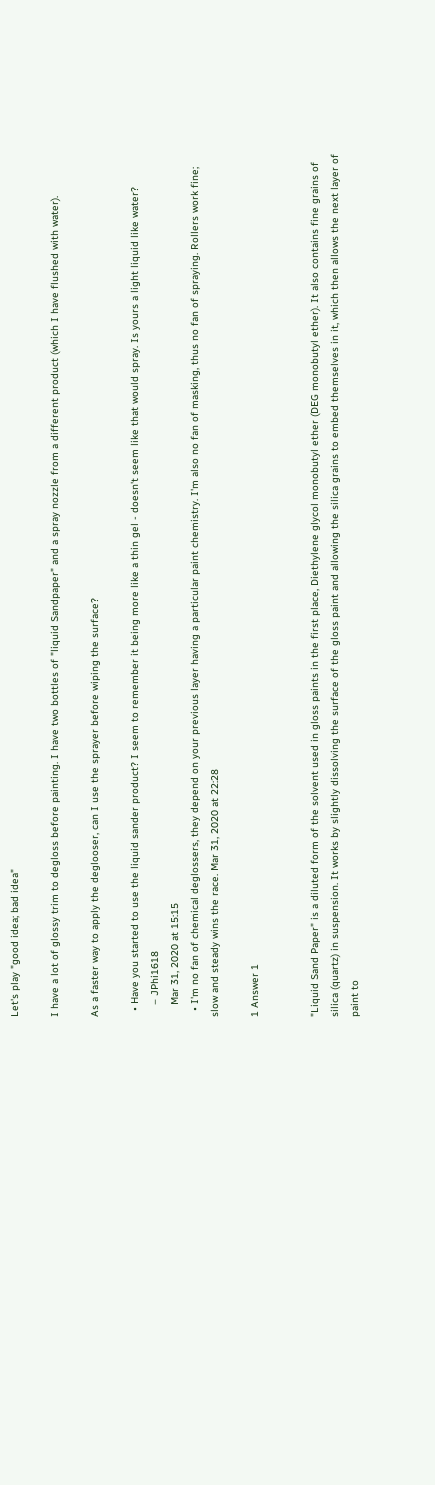Let's play "good idea; bad idea"

I have a lot of glossy trim to degloss before painting. I have two bottles of "liquid Sandpaper" and a spray nozzle from a different product (which I have flushed with water).

As a faster way to apply the deglooser, can I use the sprayer before wiping the surface?

  • Have you started to use the liquid sander product? I seem to remember it being more like a thin gel - doesn't seem like that would spray. Is yours a light liquid like water?
    – JPhi1618
    Mar 31, 2020 at 15:15
  • I'm no fan of chemical deglossers, they depend on your previous layer having a particular paint chemistry. I'm also no fan of masking, thus no fan of spraying. Rollers work fine; slow and steady wins the race. Mar 31, 2020 at 22:28

1 Answer 1


"Liquid Sand Paper" is a diluted form of the solvent used in gloss paints in the first place, Diethylene glycol monobutyl ether (DEG monobutyl ether). It also contains fine grains of silica (quartz) in suspension. It works by slightly dissolving the surface of the gloss paint and allowing the silica grains to embed themselves in it, which then allows the next layer of paint to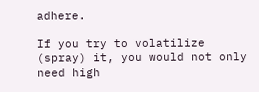adhere.

If you try to volatilize (spray) it, you would not only need high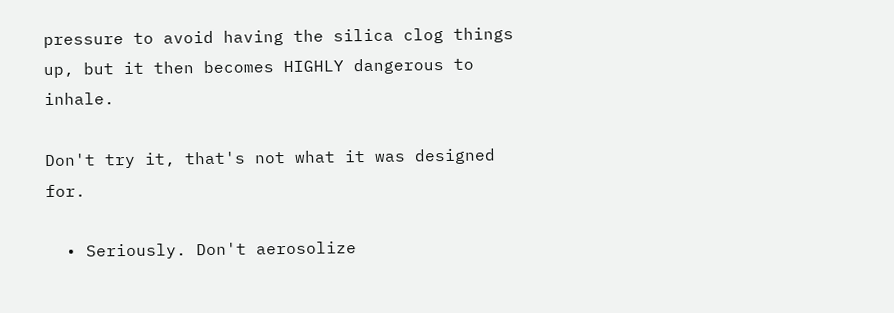pressure to avoid having the silica clog things up, but it then becomes HIGHLY dangerous to inhale.

Don't try it, that's not what it was designed for.

  • Seriously. Don't aerosolize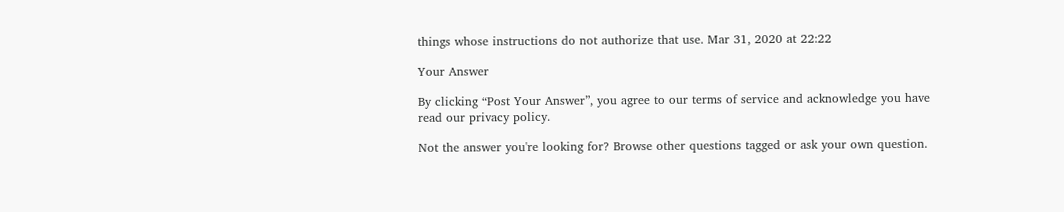things whose instructions do not authorize that use. Mar 31, 2020 at 22:22

Your Answer

By clicking “Post Your Answer”, you agree to our terms of service and acknowledge you have read our privacy policy.

Not the answer you're looking for? Browse other questions tagged or ask your own question.